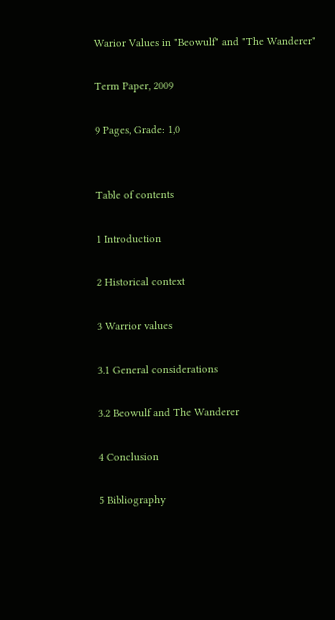Warior Values in "Beowulf" and "The Wanderer"

Term Paper, 2009

9 Pages, Grade: 1,0


Table of contents

1 Introduction

2 Historical context

3 Warrior values

3.1 General considerations

3.2 Beowulf and The Wanderer

4 Conclusion

5 Bibliography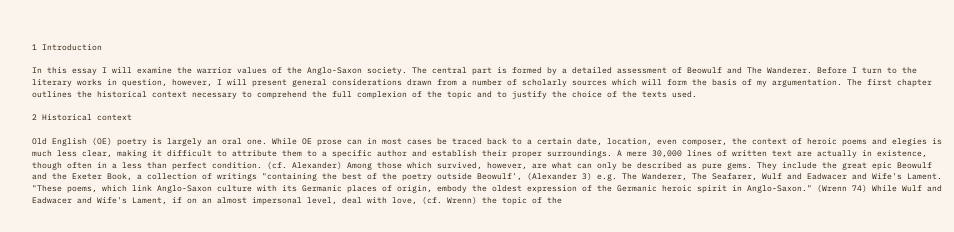1 Introduction

In this essay I will examine the warrior values of the Anglo-Saxon society. The central part is formed by a detailed assessment of Beowulf and The Wanderer. Before I turn to the literary works in question, however, I will present general considerations drawn from a number of scholarly sources which will form the basis of my argumentation. The first chapter outlines the historical context necessary to comprehend the full complexion of the topic and to justify the choice of the texts used.

2 Historical context

Old English (OE) poetry is largely an oral one. While OE prose can in most cases be traced back to a certain date, location, even composer, the context of heroic poems and elegies is much less clear, making it difficult to attribute them to a specific author and establish their proper surroundings. A mere 30,000 lines of written text are actually in existence, though often in a less than perfect condition. (cf. Alexander) Among those which survived, however, are what can only be described as pure gems. They include the great epic Beowulf and the Exeter Book, a collection of writings "containing the best of the poetry outside Beowulf', (Alexander 3) e.g. The Wanderer, The Seafarer, Wulf and Eadwacer and Wife's Lament. "These poems, which link Anglo-Saxon culture with its Germanic places of origin, embody the oldest expression of the Germanic heroic spirit in Anglo-Saxon." (Wrenn 74) While Wulf and Eadwacer and Wife's Lament, if on an almost impersonal level, deal with love, (cf. Wrenn) the topic of the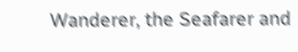Wanderer, the Seafarer and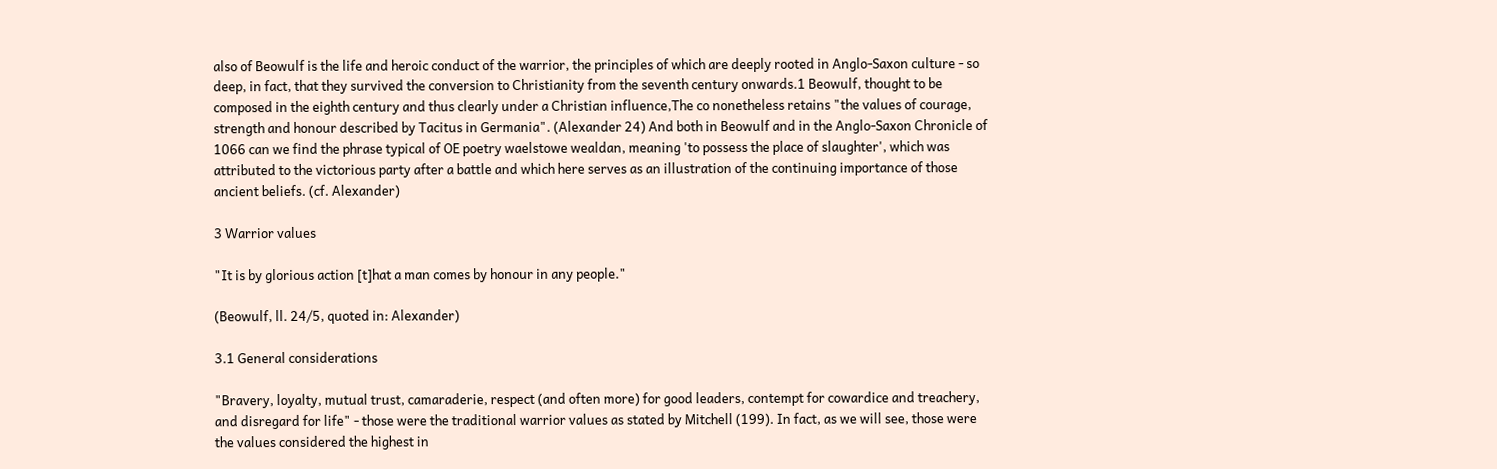also of Beowulf is the life and heroic conduct of the warrior, the principles of which are deeply rooted in Anglo-Saxon culture - so deep, in fact, that they survived the conversion to Christianity from the seventh century onwards.1 Beowulf, thought to be composed in the eighth century and thus clearly under a Christian influence,The co nonetheless retains "the values of courage, strength and honour described by Tacitus in Germania". (Alexander 24) And both in Beowulf and in the Anglo-Saxon Chronicle of 1066 can we find the phrase typical of OE poetry waelstowe wealdan, meaning 'to possess the place of slaughter', which was attributed to the victorious party after a battle and which here serves as an illustration of the continuing importance of those ancient beliefs. (cf. Alexander)

3 Warrior values

"It is by glorious action [t]hat a man comes by honour in any people."

(Beowulf, ll. 24/5, quoted in: Alexander)

3.1 General considerations

"Bravery, loyalty, mutual trust, camaraderie, respect (and often more) for good leaders, contempt for cowardice and treachery, and disregard for life" - those were the traditional warrior values as stated by Mitchell (199). In fact, as we will see, those were the values considered the highest in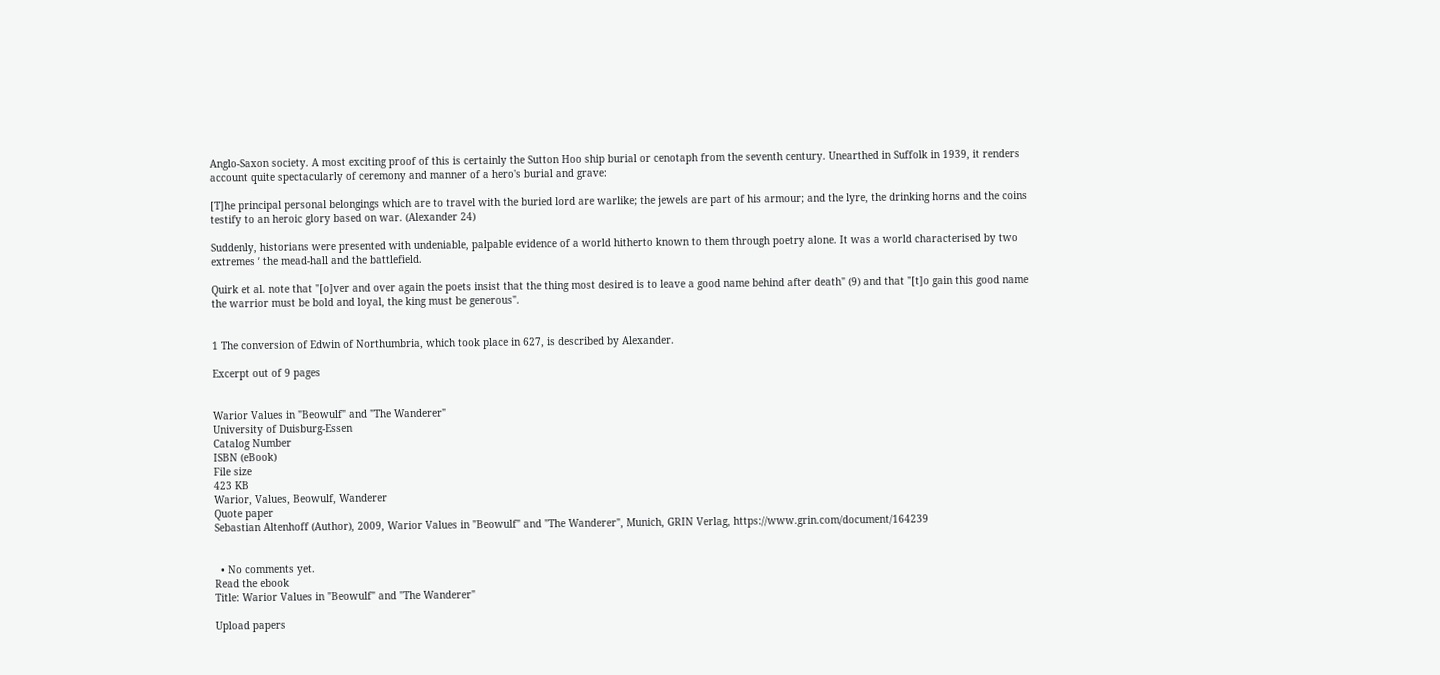Anglo-Saxon society. A most exciting proof of this is certainly the Sutton Hoo ship burial or cenotaph from the seventh century. Unearthed in Suffolk in 1939, it renders account quite spectacularly of ceremony and manner of a hero's burial and grave:

[T]he principal personal belongings which are to travel with the buried lord are warlike; the jewels are part of his armour; and the lyre, the drinking horns and the coins testify to an heroic glory based on war. (Alexander 24)

Suddenly, historians were presented with undeniable, palpable evidence of a world hitherto known to them through poetry alone. It was a world characterised by two extremes ʹ the mead-hall and the battlefield.

Quirk et al. note that "[o]ver and over again the poets insist that the thing most desired is to leave a good name behind after death" (9) and that "[t]o gain this good name the warrior must be bold and loyal, the king must be generous".


1 The conversion of Edwin of Northumbria, which took place in 627, is described by Alexander.

Excerpt out of 9 pages


Warior Values in "Beowulf" and "The Wanderer"
University of Duisburg-Essen
Catalog Number
ISBN (eBook)
File size
423 KB
Warior, Values, Beowulf, Wanderer
Quote paper
Sebastian Altenhoff (Author), 2009, Warior Values in "Beowulf" and "The Wanderer", Munich, GRIN Verlag, https://www.grin.com/document/164239


  • No comments yet.
Read the ebook
Title: Warior Values in "Beowulf" and "The Wanderer"

Upload papers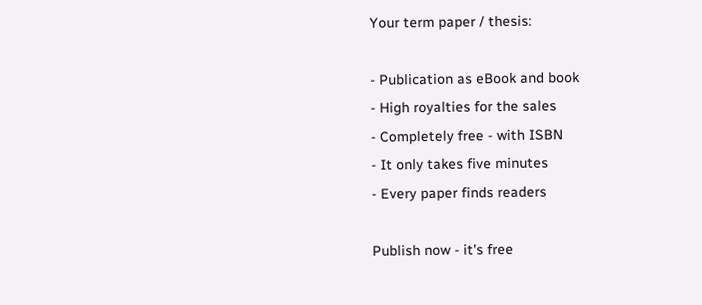Your term paper / thesis:

- Publication as eBook and book
- High royalties for the sales
- Completely free - with ISBN
- It only takes five minutes
- Every paper finds readers

Publish now - it's free